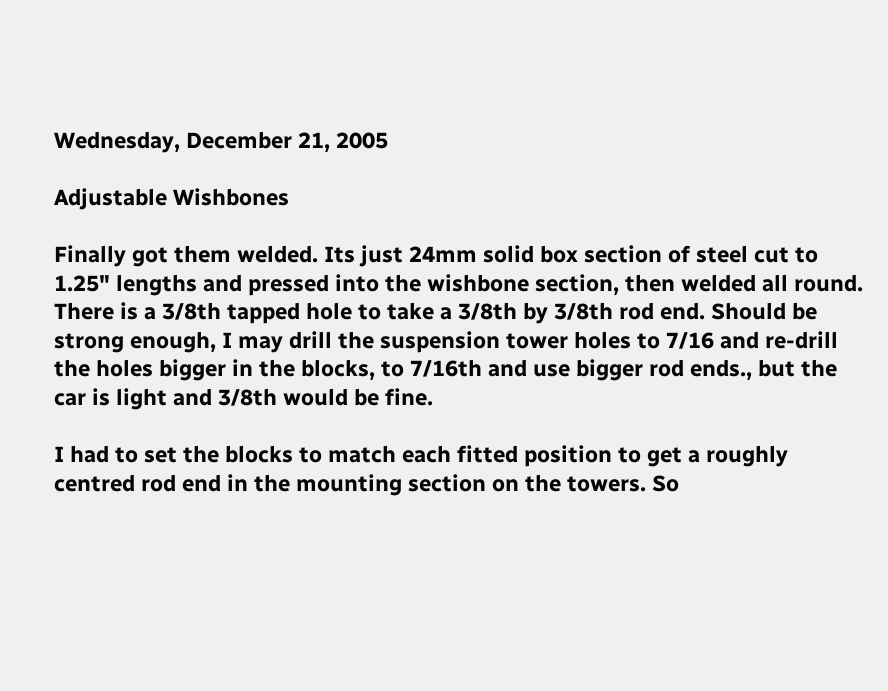Wednesday, December 21, 2005

Adjustable Wishbones

Finally got them welded. Its just 24mm solid box section of steel cut to 1.25" lengths and pressed into the wishbone section, then welded all round. There is a 3/8th tapped hole to take a 3/8th by 3/8th rod end. Should be strong enough, I may drill the suspension tower holes to 7/16 and re-drill the holes bigger in the blocks, to 7/16th and use bigger rod ends., but the car is light and 3/8th would be fine.

I had to set the blocks to match each fitted position to get a roughly centred rod end in the mounting section on the towers. So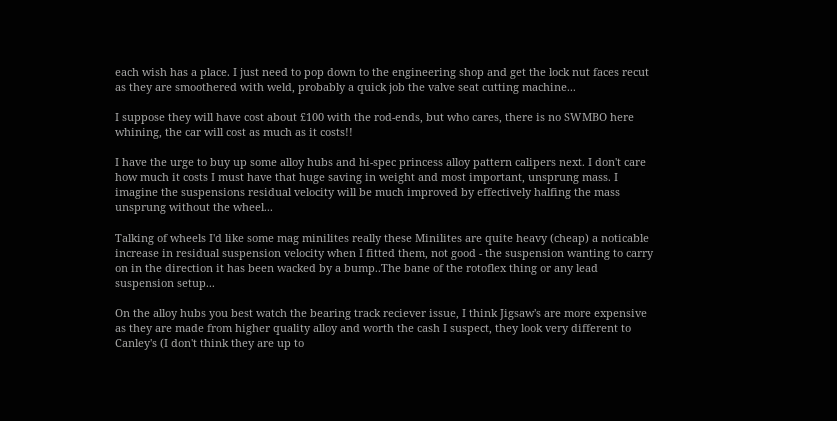each wish has a place. I just need to pop down to the engineering shop and get the lock nut faces recut as they are smoothered with weld, probably a quick job the valve seat cutting machine...

I suppose they will have cost about £100 with the rod-ends, but who cares, there is no SWMBO here whining, the car will cost as much as it costs!!

I have the urge to buy up some alloy hubs and hi-spec princess alloy pattern calipers next. I don't care how much it costs I must have that huge saving in weight and most important, unsprung mass. I imagine the suspensions residual velocity will be much improved by effectively halfing the mass unsprung without the wheel...

Talking of wheels I'd like some mag minilites really these Minilites are quite heavy (cheap) a noticable increase in residual suspension velocity when I fitted them, not good - the suspension wanting to carry on in the direction it has been wacked by a bump..The bane of the rotoflex thing or any lead suspension setup...

On the alloy hubs you best watch the bearing track reciever issue, I think Jigsaw's are more expensive as they are made from higher quality alloy and worth the cash I suspect, they look very different to Canley's (I don't think they are up to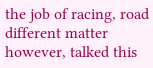the job of racing, road different matter however, talked this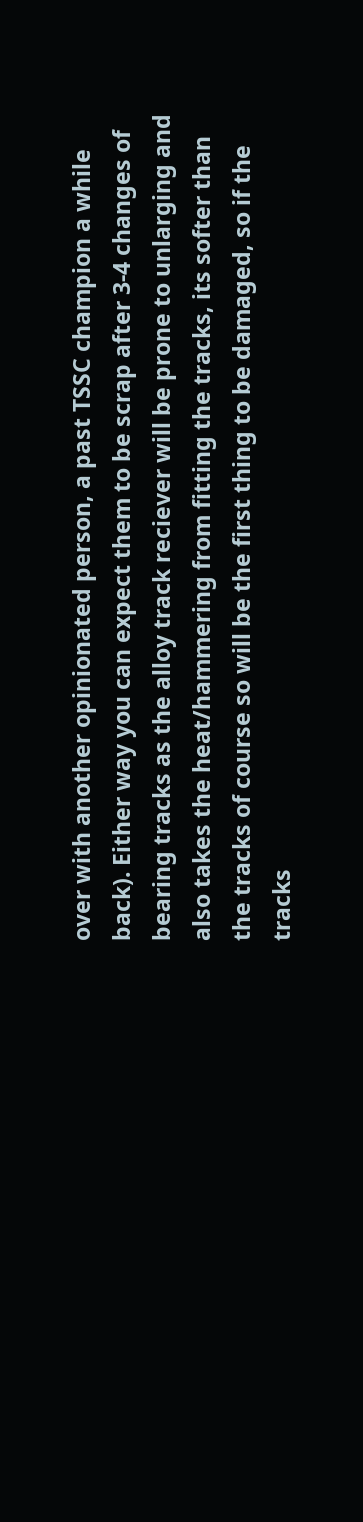over with another opinionated person, a past TSSC champion a while back). Either way you can expect them to be scrap after 3-4 changes of bearing tracks as the alloy track reciever will be prone to unlarging and also takes the heat/hammering from fitting the tracks, its softer than the tracks of course so will be the first thing to be damaged, so if the tracks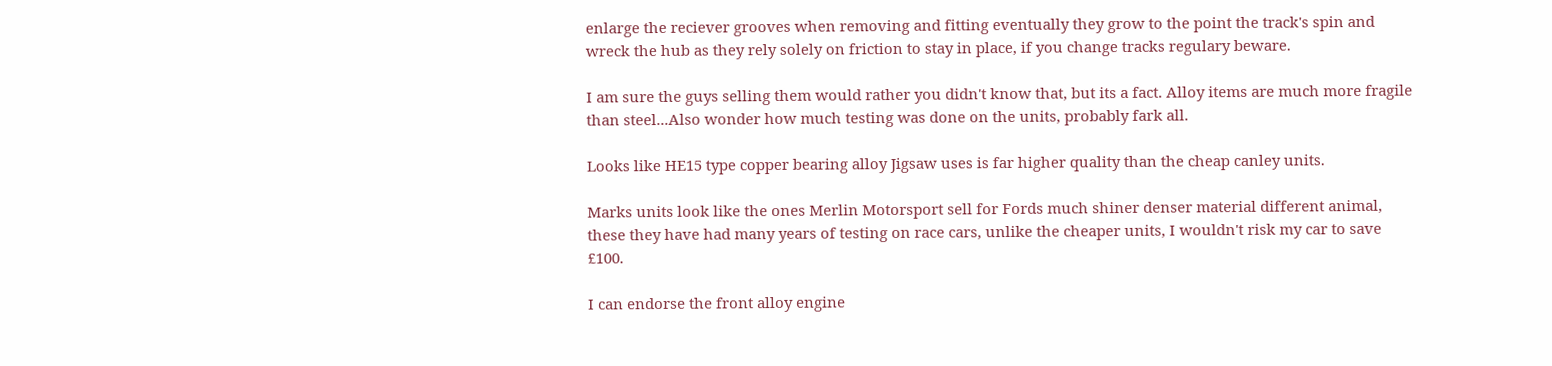enlarge the reciever grooves when removing and fitting eventually they grow to the point the track's spin and wreck the hub as they rely solely on friction to stay in place, if you change tracks regulary beware.

I am sure the guys selling them would rather you didn't know that, but its a fact. Alloy items are much more fragile than steel...Also wonder how much testing was done on the units, probably fark all.

Looks like HE15 type copper bearing alloy Jigsaw uses is far higher quality than the cheap canley units.

Marks units look like the ones Merlin Motorsport sell for Fords much shiner denser material different animal, these they have had many years of testing on race cars, unlike the cheaper units, I wouldn't risk my car to save £100.

I can endorse the front alloy engine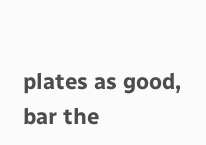plates as good, bar the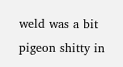weld was a bit pigeon shitty in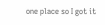one place so I got it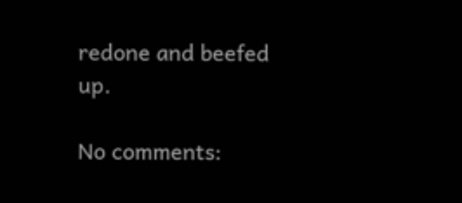redone and beefed up.

No comments: